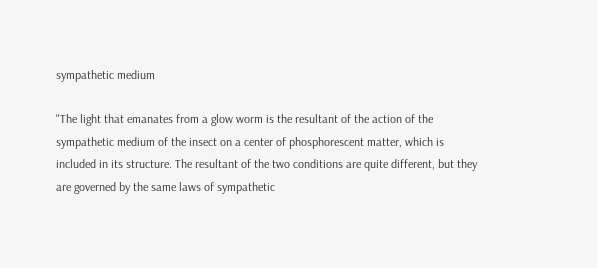sympathetic medium

"The light that emanates from a glow worm is the resultant of the action of the sympathetic medium of the insect on a center of phosphorescent matter, which is included in its structure. The resultant of the two conditions are quite different, but they are governed by the same laws of sympathetic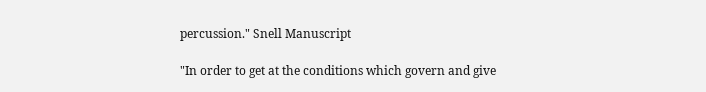percussion." Snell Manuscript

"In order to get at the conditions which govern and give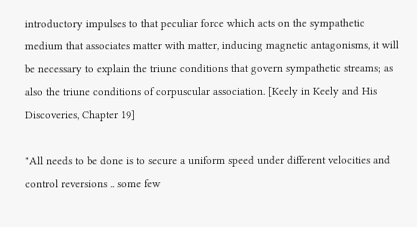introductory impulses to that peculiar force which acts on the sympathetic medium that associates matter with matter, inducing magnetic antagonisms, it will be necessary to explain the triune conditions that govern sympathetic streams; as also the triune conditions of corpuscular association. [Keely in Keely and His Discoveries, Chapter 19]

"All needs to be done is to secure a uniform speed under different velocities and control reversions .. some few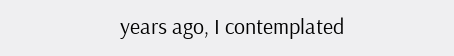years ago, I contemplated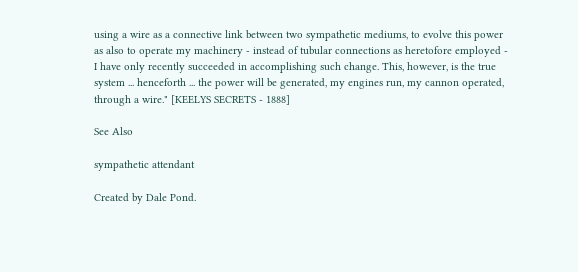using a wire as a connective link between two sympathetic mediums, to evolve this power as also to operate my machinery - instead of tubular connections as heretofore employed - I have only recently succeeded in accomplishing such change. This, however, is the true system ... henceforth ... the power will be generated, my engines run, my cannon operated, through a wire." [KEELYS SECRETS - 1888]

See Also

sympathetic attendant

Created by Dale Pond.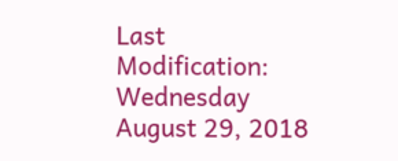Last Modification: Wednesday August 29, 2018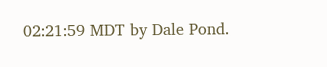02:21:59 MDT by Dale Pond.